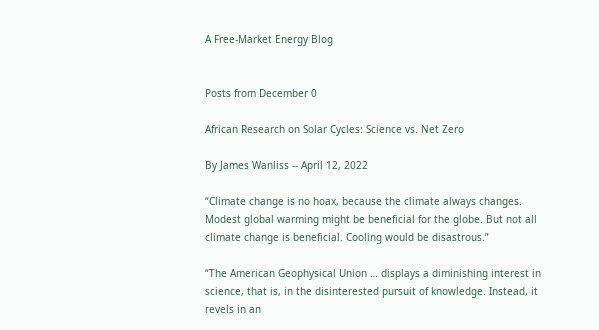A Free-Market Energy Blog


Posts from December 0

African Research on Solar Cycles: Science vs. Net Zero

By James Wanliss -- April 12, 2022

“Climate change is no hoax, because the climate always changes. Modest global warming might be beneficial for the globe. But not all climate change is beneficial. Cooling would be disastrous.”

“The American Geophysical Union … displays a diminishing interest in science, that is, in the disinterested pursuit of knowledge. Instead, it revels in an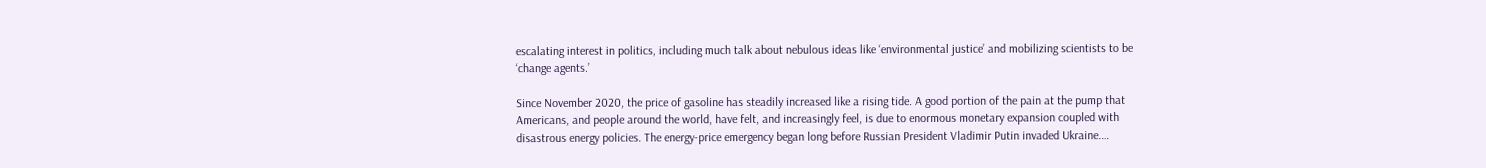escalating interest in politics, including much talk about nebulous ideas like ‘environmental justice’ and mobilizing scientists to be ‘change agents.’

Since November 2020, the price of gasoline has steadily increased like a rising tide. A good portion of the pain at the pump that Americans, and people around the world, have felt, and increasingly feel, is due to enormous monetary expansion coupled with disastrous energy policies. The energy-price emergency began long before Russian President Vladimir Putin invaded Ukraine.…